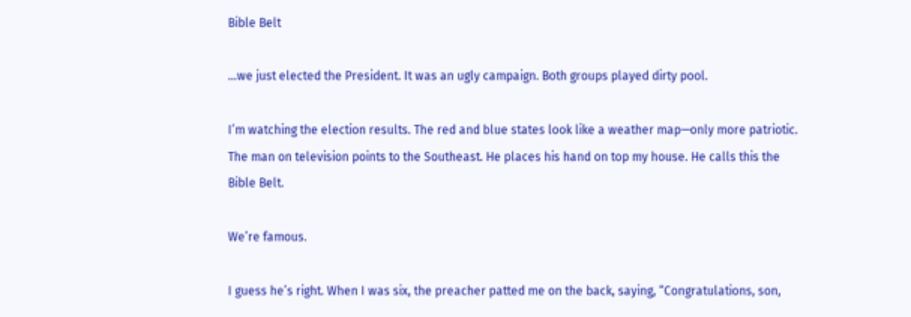Bible Belt

...we just elected the President. It was an ugly campaign. Both groups played dirty pool.

I’m watching the election results. The red and blue states look like a weather map—only more patriotic. The man on television points to the Southeast. He places his hand on top my house. He calls this the Bible Belt.

We’re famous.

I guess he’s right. When I was six, the preacher patted me on the back, saying, “Congratulations, son,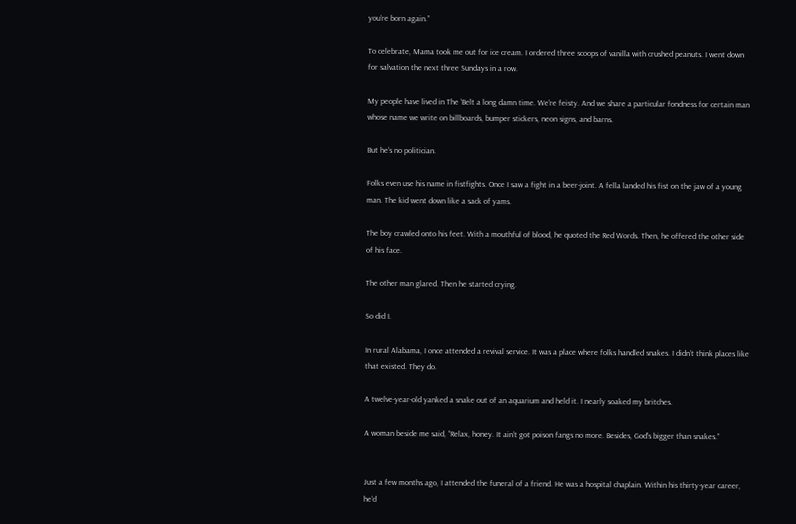you’re born again.”

To celebrate, Mama took me out for ice cream. I ordered three scoops of vanilla with crushed peanuts. I went down for salvation the next three Sundays in a row.

My people have lived in The ‘Belt a long damn time. We’re feisty. And we share a particular fondness for certain man whose name we write on billboards, bumper stickers, neon signs, and barns.

But he’s no politician.

Folks even use his name in fistfights. Once I saw a fight in a beer-joint. A fella landed his fist on the jaw of a young man. The kid went down like a sack of yams.

The boy crawled onto his feet. With a mouthful of blood, he quoted the Red Words. Then, he offered the other side of his face.

The other man glared. Then he started crying.

So did I.

In rural Alabama, I once attended a revival service. It was a place where folks handled snakes. I didn’t think places like that existed. They do.

A twelve-year-old yanked a snake out of an aquarium and held it. I nearly soaked my britches.

A woman beside me said, “Relax, honey. It ain’t got poison fangs no more. Besides, God’s bigger than snakes.”


Just a few months ago, I attended the funeral of a friend. He was a hospital chaplain. Within his thirty-year career, he’d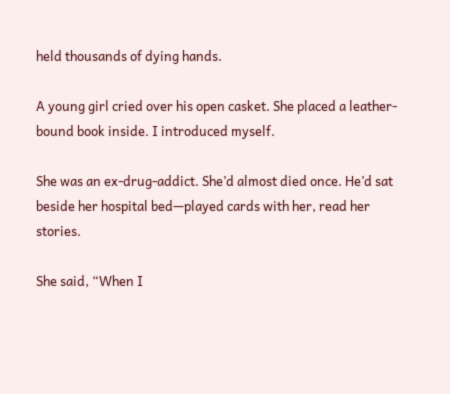held thousands of dying hands.

A young girl cried over his open casket. She placed a leather-bound book inside. I introduced myself.

She was an ex-drug-addict. She’d almost died once. He’d sat beside her hospital bed—played cards with her, read her stories.

She said, “When I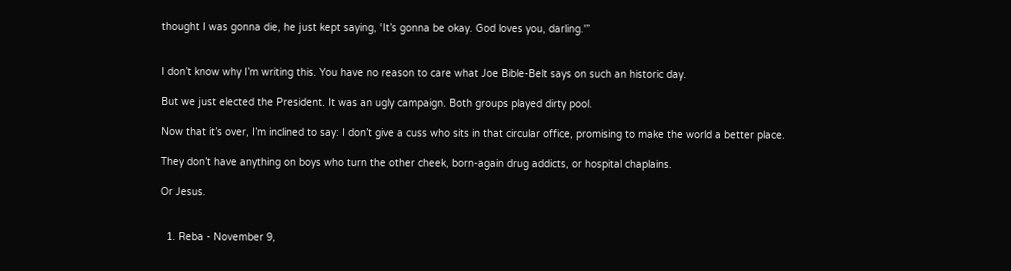thought I was gonna die, he just kept saying, ‘It’s gonna be okay. God loves you, darling.'”


I don’t know why I’m writing this. You have no reason to care what Joe Bible-Belt says on such an historic day.

But we just elected the President. It was an ugly campaign. Both groups played dirty pool.

Now that it’s over, I’m inclined to say: I don’t give a cuss who sits in that circular office, promising to make the world a better place.

They don’t have anything on boys who turn the other cheek, born-again drug addicts, or hospital chaplains.

Or Jesus.


  1. Reba - November 9,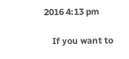2016 4:13 pm

    If you want to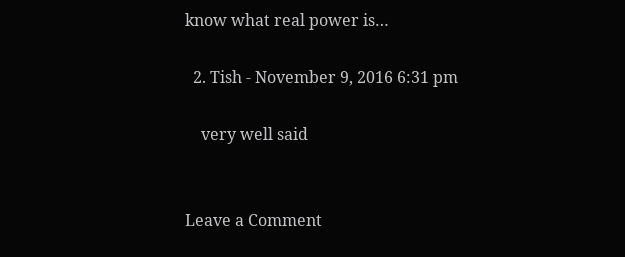know what real power is…

  2. Tish - November 9, 2016 6:31 pm

    very well said


Leave a Comment